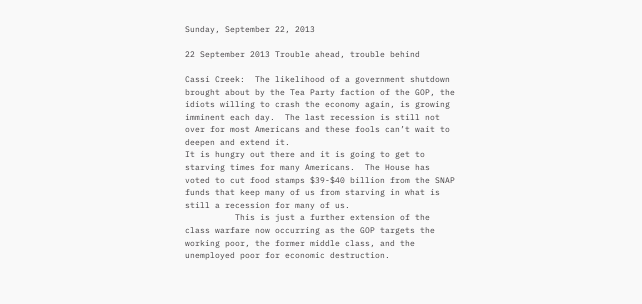Sunday, September 22, 2013

22 September 2013 Trouble ahead, trouble behind

Cassi Creek:  The likelihood of a government shutdown brought about by the Tea Party faction of the GOP, the idiots willing to crash the economy again, is growing imminent each day.  The last recession is still not over for most Americans and these fools can’t wait to deepen and extend it.
It is hungry out there and it is going to get to starving times for many Americans.  The House has voted to cut food stamps $39-$40 billion from the SNAP funds that keep many of us from starving in what is still a recession for many of us.
          This is just a further extension of the class warfare now occurring as the GOP targets the working poor, the former middle class, and the unemployed poor for economic destruction.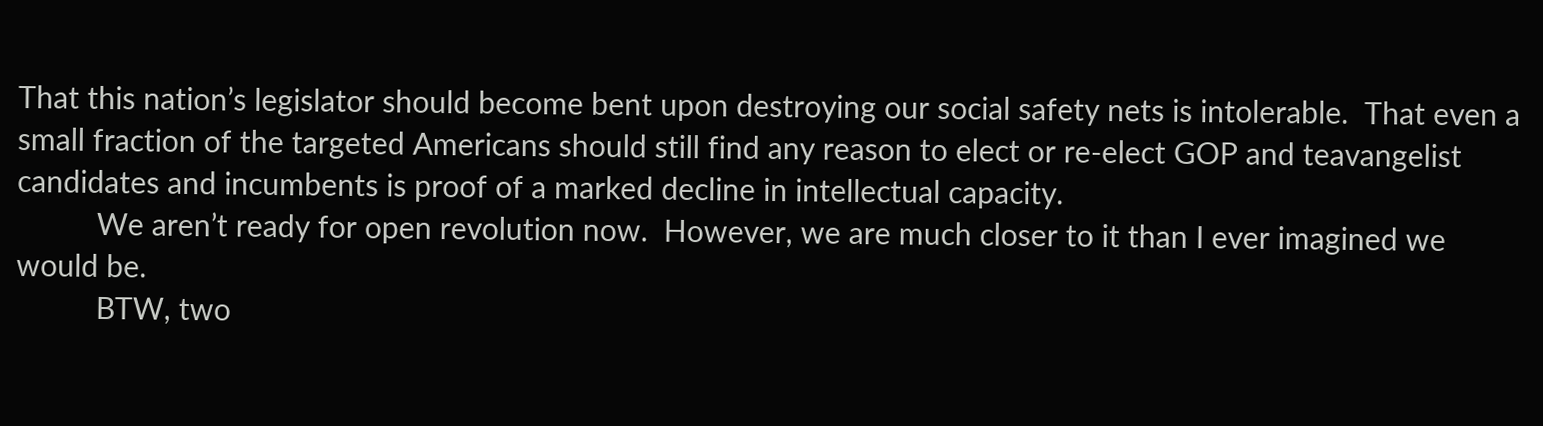That this nation’s legislator should become bent upon destroying our social safety nets is intolerable.  That even a small fraction of the targeted Americans should still find any reason to elect or re-elect GOP and teavangelist candidates and incumbents is proof of a marked decline in intellectual capacity.
          We aren’t ready for open revolution now.  However, we are much closer to it than I ever imagined we would be.
          BTW, two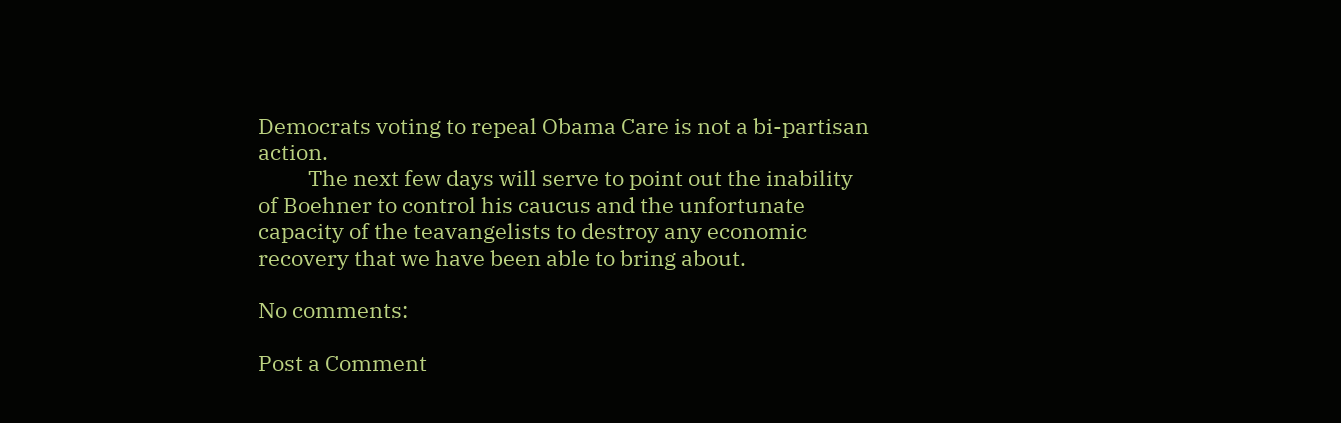Democrats voting to repeal Obama Care is not a bi-partisan action.
          The next few days will serve to point out the inability of Boehner to control his caucus and the unfortunate capacity of the teavangelists to destroy any economic recovery that we have been able to bring about.

No comments:

Post a Comment